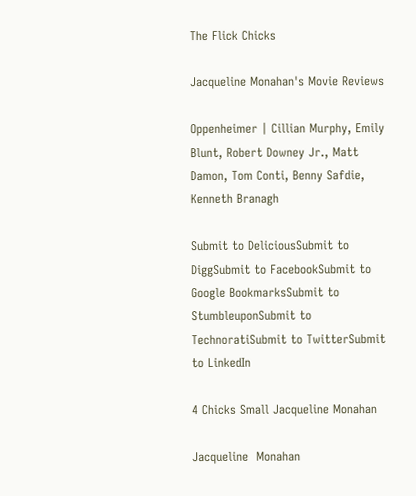The Flick Chicks

Jacqueline Monahan's Movie Reviews

Oppenheimer | Cillian Murphy, Emily Blunt, Robert Downey Jr., Matt Damon, Tom Conti, Benny Safdie, Kenneth Branagh

Submit to DeliciousSubmit to DiggSubmit to FacebookSubmit to Google BookmarksSubmit to StumbleuponSubmit to TechnoratiSubmit to TwitterSubmit to LinkedIn

4 Chicks Small Jacqueline Monahan

Jacqueline  Monahan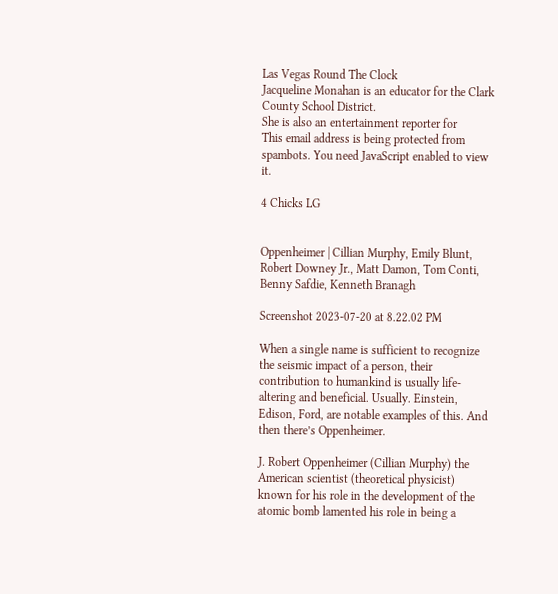Las Vegas Round The Clock
Jacqueline Monahan is an educator for the Clark County School District.
She is also an entertainment reporter for
This email address is being protected from spambots. You need JavaScript enabled to view it.

4 Chicks LG


Oppenheimer | Cillian Murphy, Emily Blunt, Robert Downey Jr., Matt Damon, Tom Conti, Benny Safdie, Kenneth Branagh

Screenshot 2023-07-20 at 8.22.02 PM

When a single name is sufficient to recognize the seismic impact of a person, their contribution to humankind is usually life-altering and beneficial. Usually. Einstein, Edison, Ford, are notable examples of this. And then there’s Oppenheimer.

J. Robert Oppenheimer (Cillian Murphy) the American scientist (theoretical physicist) known for his role in the development of the atomic bomb lamented his role in being a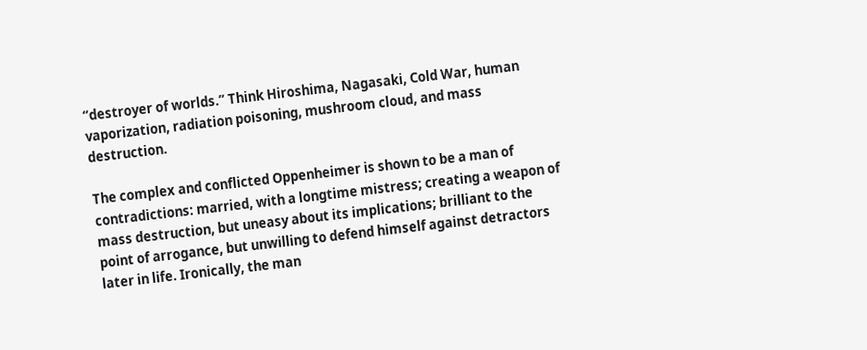“destroyer of worlds.” Think Hiroshima, Nagasaki, Cold War, human vaporization, radiation poisoning, mushroom cloud, and mass destruction.

The complex and conflicted Oppenheimer is shown to be a man of contradictions: married, with a longtime mistress; creating a weapon of mass destruction, but uneasy about its implications; brilliant to the point of arrogance, but unwilling to defend himself against detractors later in life. Ironically, the man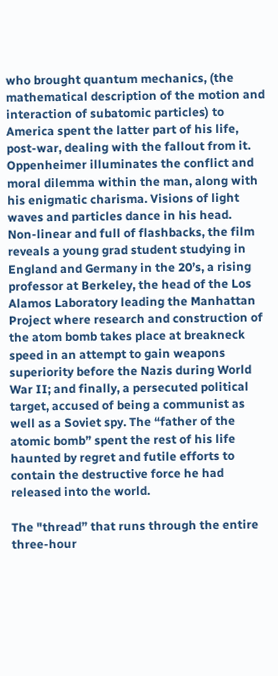who brought quantum mechanics, (the mathematical description of the motion and interaction of subatomic particles) to America spent the latter part of his life, post-war, dealing with the fallout from it.
Oppenheimer illuminates the conflict and moral dilemma within the man, along with his enigmatic charisma. Visions of light waves and particles dance in his head.
Non-linear and full of flashbacks, the film reveals a young grad student studying in England and Germany in the 20’s, a rising professor at Berkeley, the head of the Los Alamos Laboratory leading the Manhattan Project where research and construction of the atom bomb takes place at breakneck speed in an attempt to gain weapons superiority before the Nazis during World War II; and finally, a persecuted political target, accused of being a communist as well as a Soviet spy. The “father of the atomic bomb” spent the rest of his life haunted by regret and futile efforts to contain the destructive force he had released into the world.

The "thread” that runs through the entire three-hour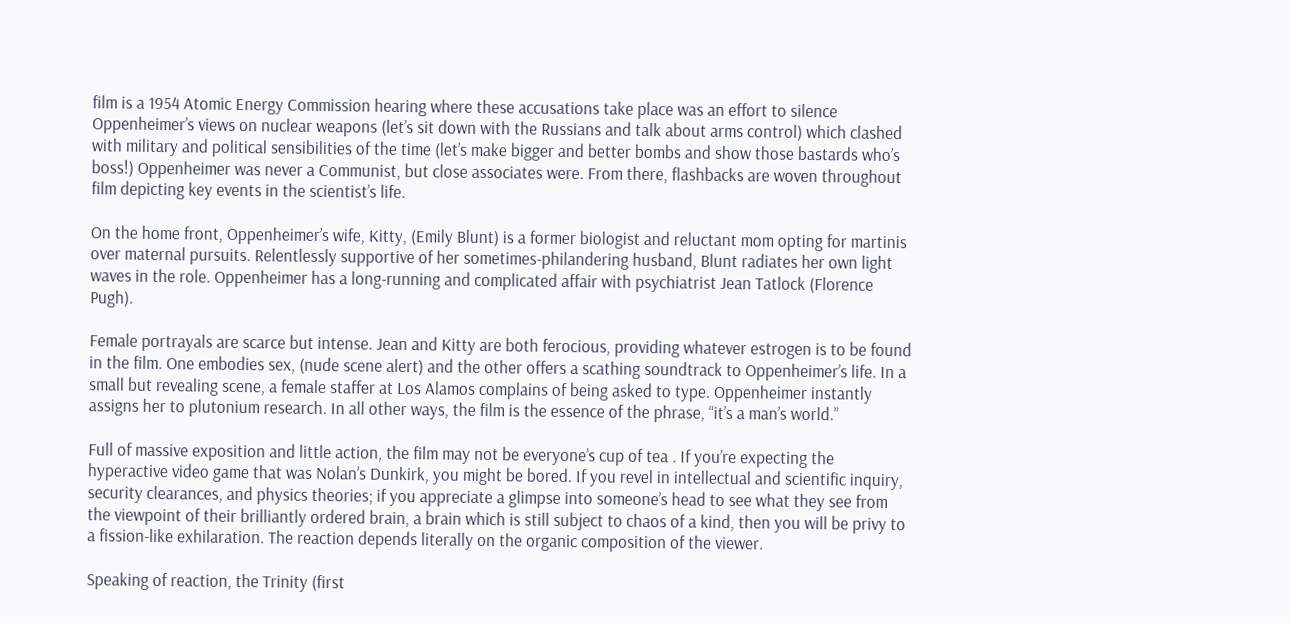film is a 1954 Atomic Energy Commission hearing where these accusations take place was an effort to silence Oppenheimer’s views on nuclear weapons (let’s sit down with the Russians and talk about arms control) which clashed with military and political sensibilities of the time (let’s make bigger and better bombs and show those bastards who’s boss!) Oppenheimer was never a Communist, but close associates were. From there, flashbacks are woven throughout film depicting key events in the scientist’s life.

On the home front, Oppenheimer’s wife, Kitty, (Emily Blunt) is a former biologist and reluctant mom opting for martinis over maternal pursuits. Relentlessly supportive of her sometimes-philandering husband, Blunt radiates her own light waves in the role. Oppenheimer has a long-running and complicated affair with psychiatrist Jean Tatlock (Florence Pugh).

Female portrayals are scarce but intense. Jean and Kitty are both ferocious, providing whatever estrogen is to be found in the film. One embodies sex, (nude scene alert) and the other offers a scathing soundtrack to Oppenheimer’s life. In a small but revealing scene, a female staffer at Los Alamos complains of being asked to type. Oppenheimer instantly assigns her to plutonium research. In all other ways, the film is the essence of the phrase, “it’s a man’s world.”

Full of massive exposition and little action, the film may not be everyone’s cup of tea . If you’re expecting the hyperactive video game that was Nolan’s Dunkirk, you might be bored. If you revel in intellectual and scientific inquiry, security clearances, and physics theories; if you appreciate a glimpse into someone’s head to see what they see from the viewpoint of their brilliantly ordered brain, a brain which is still subject to chaos of a kind, then you will be privy to a fission-like exhilaration. The reaction depends literally on the organic composition of the viewer.

Speaking of reaction, the Trinity (first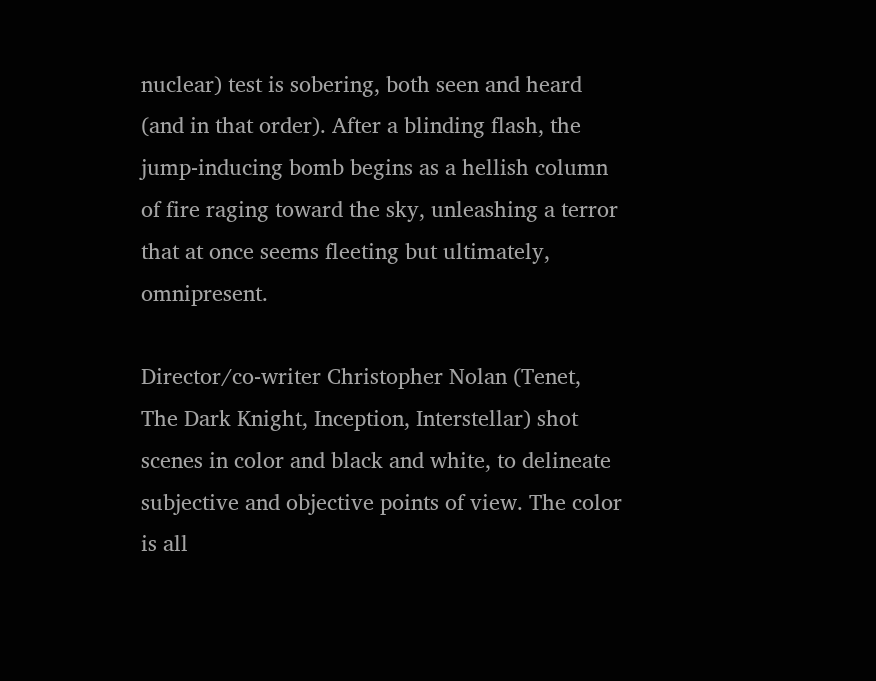nuclear) test is sobering, both seen and heard (and in that order). After a blinding flash, the jump-inducing bomb begins as a hellish column of fire raging toward the sky, unleashing a terror that at once seems fleeting but ultimately, omnipresent.

Director/co-writer Christopher Nolan (Tenet, The Dark Knight, Inception, Interstellar) shot scenes in color and black and white, to delineate subjective and objective points of view. The color is all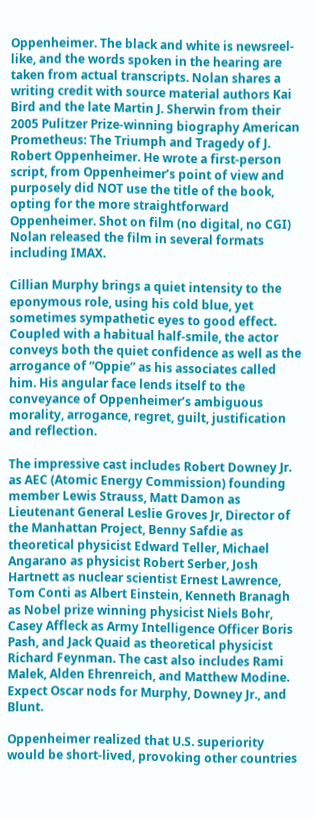Oppenheimer. The black and white is newsreel-like, and the words spoken in the hearing are taken from actual transcripts. Nolan shares a writing credit with source material authors Kai Bird and the late Martin J. Sherwin from their 2005 Pulitzer Prize-winning biography American Prometheus: The Triumph and Tragedy of J. Robert Oppenheimer. He wrote a first-person script, from Oppenheimer’s point of view and purposely did NOT use the title of the book, opting for the more straightforward Oppenheimer. Shot on film (no digital, no CGI) Nolan released the film in several formats including IMAX.

Cillian Murphy brings a quiet intensity to the eponymous role, using his cold blue, yet sometimes sympathetic eyes to good effect. Coupled with a habitual half-smile, the actor conveys both the quiet confidence as well as the arrogance of “Oppie” as his associates called him. His angular face lends itself to the conveyance of Oppenheimer’s ambiguous morality, arrogance, regret, guilt, justification and reflection.

The impressive cast includes Robert Downey Jr. as AEC (Atomic Energy Commission) founding member Lewis Strauss, Matt Damon as Lieutenant General Leslie Groves Jr, Director of the Manhattan Project, Benny Safdie as theoretical physicist Edward Teller, Michael Angarano as physicist Robert Serber, Josh Hartnett as nuclear scientist Ernest Lawrence, Tom Conti as Albert Einstein, Kenneth Branagh as Nobel prize winning physicist Niels Bohr, Casey Affleck as Army Intelligence Officer Boris Pash, and Jack Quaid as theoretical physicist Richard Feynman. The cast also includes Rami Malek, Alden Ehrenreich, and Matthew Modine. Expect Oscar nods for Murphy, Downey Jr., and Blunt.

Oppenheimer realized that U.S. superiority would be short-lived, provoking other countries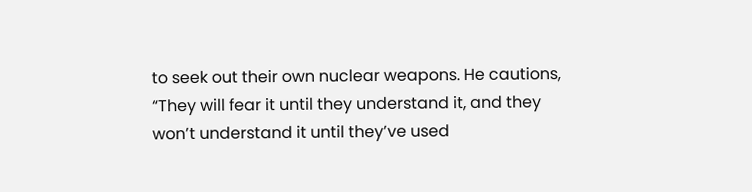to seek out their own nuclear weapons. He cautions, “They will fear it until they understand it, and they won’t understand it until they’ve used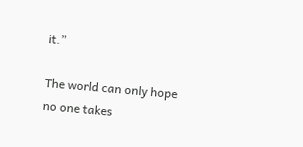it.”

The world can only hope no one takes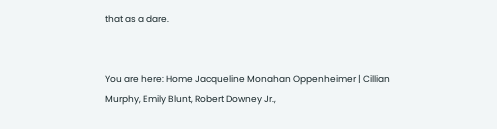that as a dare.


You are here: Home Jacqueline Monahan Oppenheimer | Cillian Murphy, Emily Blunt, Robert Downey Jr.,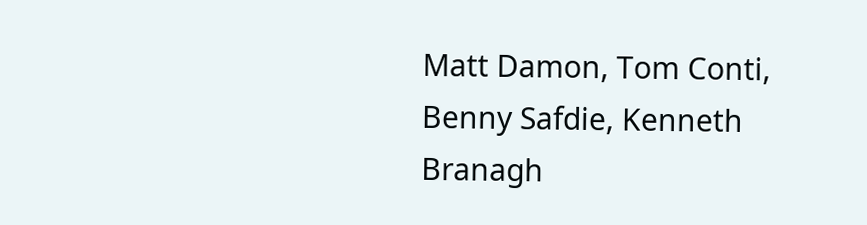Matt Damon, Tom Conti, Benny Safdie, Kenneth Branagh